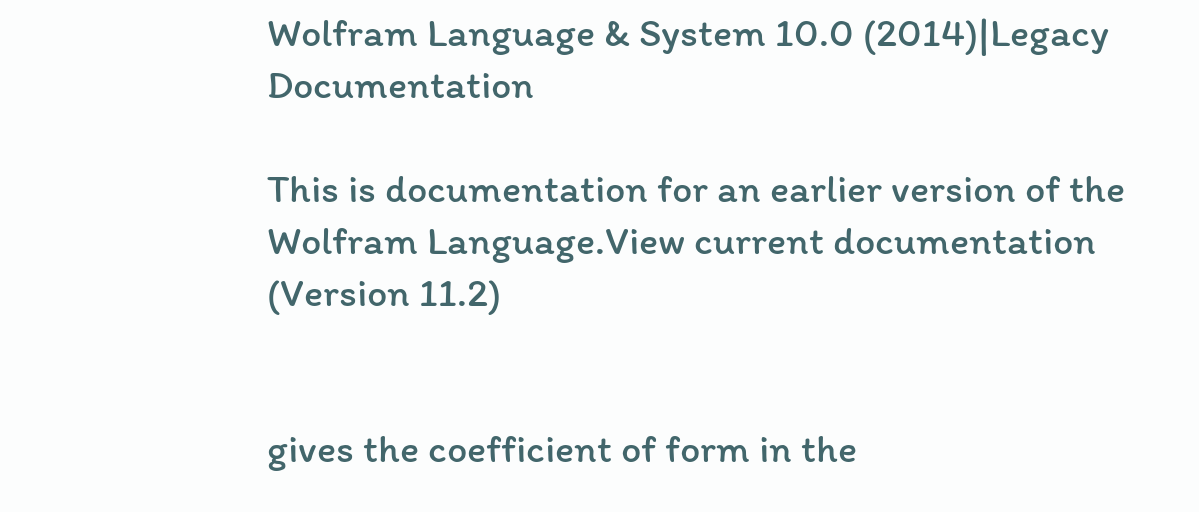Wolfram Language & System 10.0 (2014)|Legacy Documentation

This is documentation for an earlier version of the Wolfram Language.View current documentation (Version 11.2)


gives the coefficient of form in the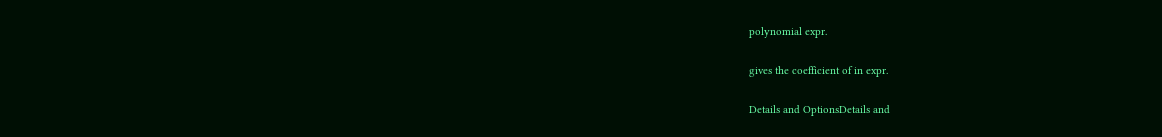polynomial expr.

gives the coefficient of in expr.

Details and OptionsDetails and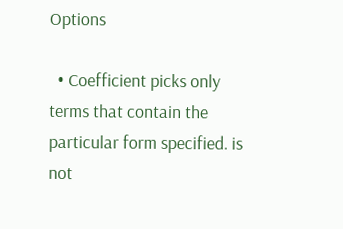Options

  • Coefficient picks only terms that contain the particular form specified. is not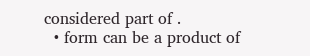considered part of .
  • form can be a product of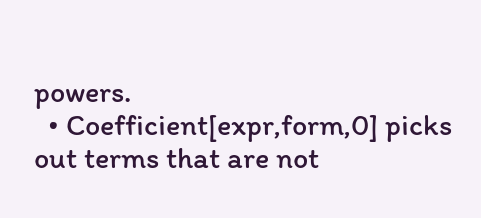powers.
  • Coefficient[expr,form,0] picks out terms that are not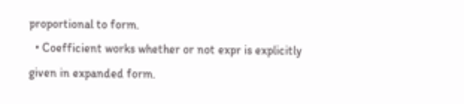proportional to form.
  • Coefficient works whether or not expr is explicitly given in expanded form.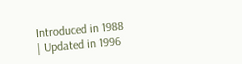Introduced in 1988
| Updated in 1996